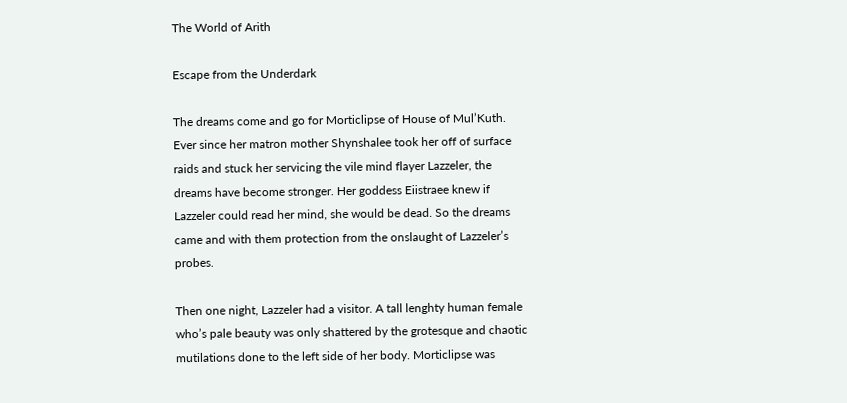The World of Arith

Escape from the Underdark

The dreams come and go for Morticlipse of House of Mul’Kuth. Ever since her matron mother Shynshalee took her off of surface raids and stuck her servicing the vile mind flayer Lazzeler, the dreams have become stronger. Her goddess Eiistraee knew if Lazzeler could read her mind, she would be dead. So the dreams came and with them protection from the onslaught of Lazzeler’s probes.

Then one night, Lazzeler had a visitor. A tall lenghty human female who’s pale beauty was only shattered by the grotesque and chaotic mutilations done to the left side of her body. Morticlipse was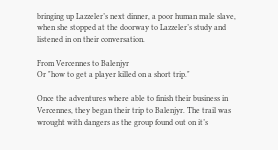bringing up Lazzeler’s next dinner, a poor human male slave, when she stopped at the doorway to Lazzeler’s study and listened in on their conversation.

From Vercennes to Balenjyr
Or "how to get a player killed on a short trip."

Once the adventures where able to finish their business in Vercennes, they began their trip to Balenjyr. The trail was wrought with dangers as the group found out on it’s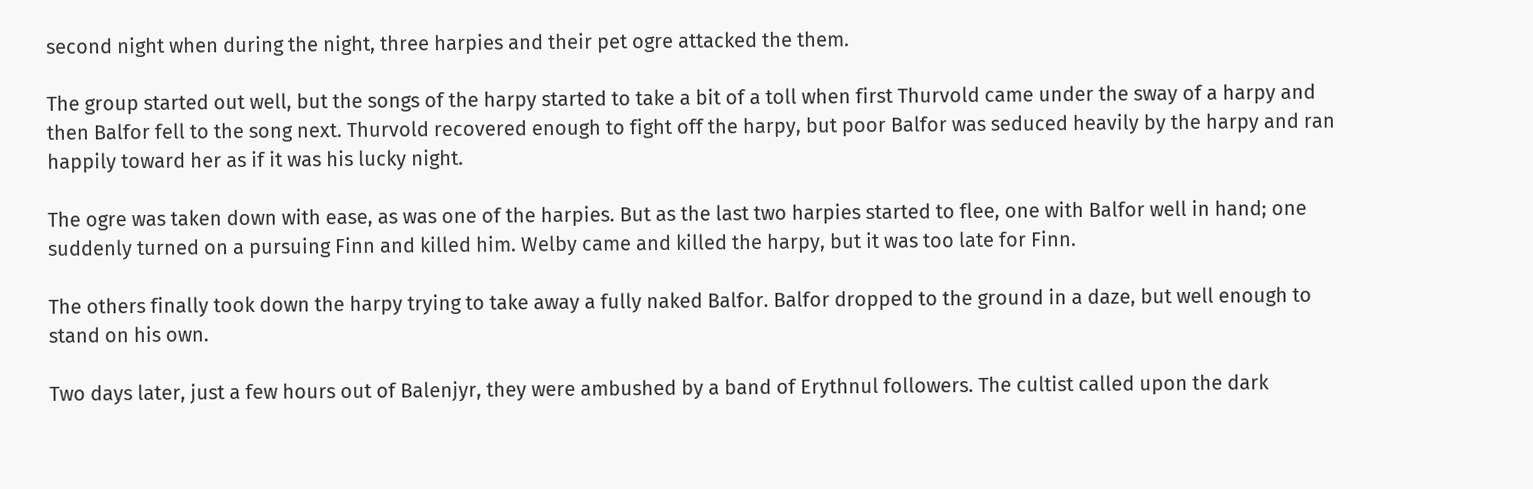second night when during the night, three harpies and their pet ogre attacked the them.

The group started out well, but the songs of the harpy started to take a bit of a toll when first Thurvold came under the sway of a harpy and then Balfor fell to the song next. Thurvold recovered enough to fight off the harpy, but poor Balfor was seduced heavily by the harpy and ran happily toward her as if it was his lucky night.

The ogre was taken down with ease, as was one of the harpies. But as the last two harpies started to flee, one with Balfor well in hand; one suddenly turned on a pursuing Finn and killed him. Welby came and killed the harpy, but it was too late for Finn.

The others finally took down the harpy trying to take away a fully naked Balfor. Balfor dropped to the ground in a daze, but well enough to stand on his own.

Two days later, just a few hours out of Balenjyr, they were ambushed by a band of Erythnul followers. The cultist called upon the dark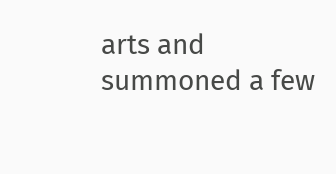arts and summoned a few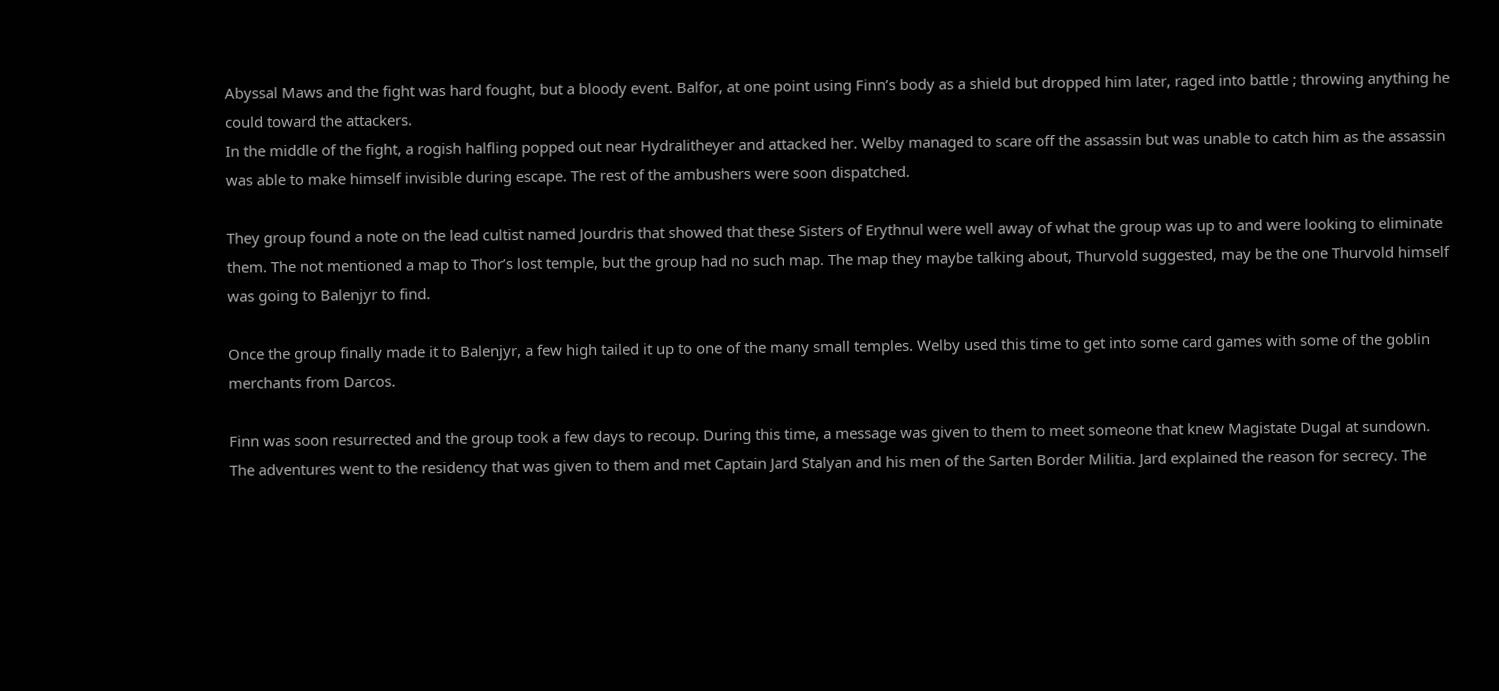Abyssal Maws and the fight was hard fought, but a bloody event. Balfor, at one point using Finn’s body as a shield but dropped him later, raged into battle ; throwing anything he could toward the attackers.
In the middle of the fight, a rogish halfling popped out near Hydralitheyer and attacked her. Welby managed to scare off the assassin but was unable to catch him as the assassin was able to make himself invisible during escape. The rest of the ambushers were soon dispatched.

They group found a note on the lead cultist named Jourdris that showed that these Sisters of Erythnul were well away of what the group was up to and were looking to eliminate them. The not mentioned a map to Thor’s lost temple, but the group had no such map. The map they maybe talking about, Thurvold suggested, may be the one Thurvold himself was going to Balenjyr to find.

Once the group finally made it to Balenjyr, a few high tailed it up to one of the many small temples. Welby used this time to get into some card games with some of the goblin merchants from Darcos.

Finn was soon resurrected and the group took a few days to recoup. During this time, a message was given to them to meet someone that knew Magistate Dugal at sundown. The adventures went to the residency that was given to them and met Captain Jard Stalyan and his men of the Sarten Border Militia. Jard explained the reason for secrecy. The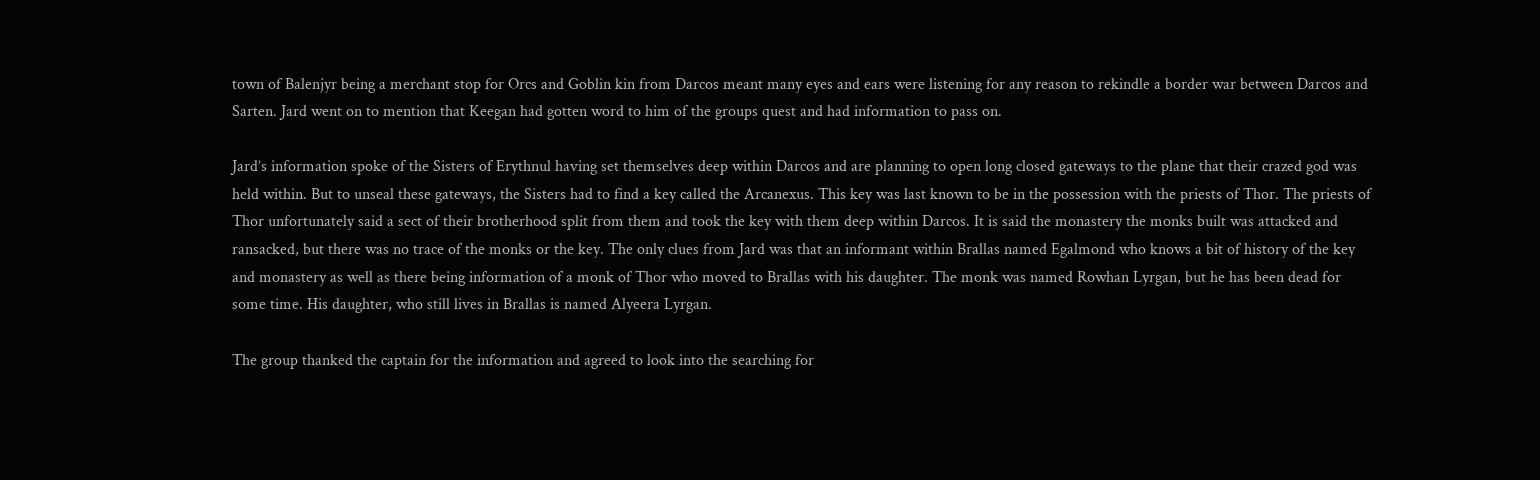town of Balenjyr being a merchant stop for Orcs and Goblin kin from Darcos meant many eyes and ears were listening for any reason to rekindle a border war between Darcos and Sarten. Jard went on to mention that Keegan had gotten word to him of the groups quest and had information to pass on.

Jard’s information spoke of the Sisters of Erythnul having set themselves deep within Darcos and are planning to open long closed gateways to the plane that their crazed god was held within. But to unseal these gateways, the Sisters had to find a key called the Arcanexus. This key was last known to be in the possession with the priests of Thor. The priests of Thor unfortunately said a sect of their brotherhood split from them and took the key with them deep within Darcos. It is said the monastery the monks built was attacked and ransacked, but there was no trace of the monks or the key. The only clues from Jard was that an informant within Brallas named Egalmond who knows a bit of history of the key and monastery as well as there being information of a monk of Thor who moved to Brallas with his daughter. The monk was named Rowhan Lyrgan, but he has been dead for some time. His daughter, who still lives in Brallas is named Alyeera Lyrgan.

The group thanked the captain for the information and agreed to look into the searching for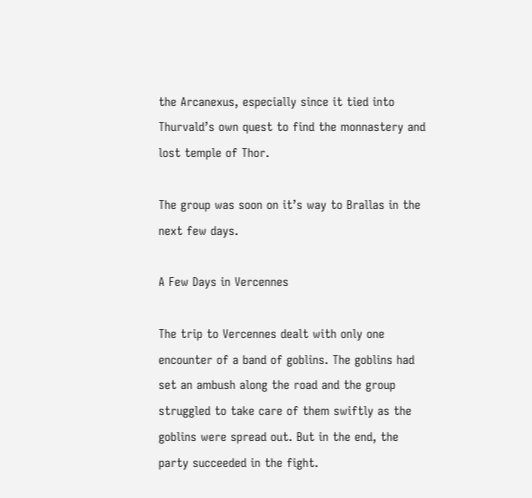the Arcanexus, especially since it tied into Thurvald’s own quest to find the monnastery and lost temple of Thor.

The group was soon on it’s way to Brallas in the next few days.

A Few Days in Vercennes

The trip to Vercennes dealt with only one encounter of a band of goblins. The goblins had set an ambush along the road and the group struggled to take care of them swiftly as the goblins were spread out. But in the end, the party succeeded in the fight.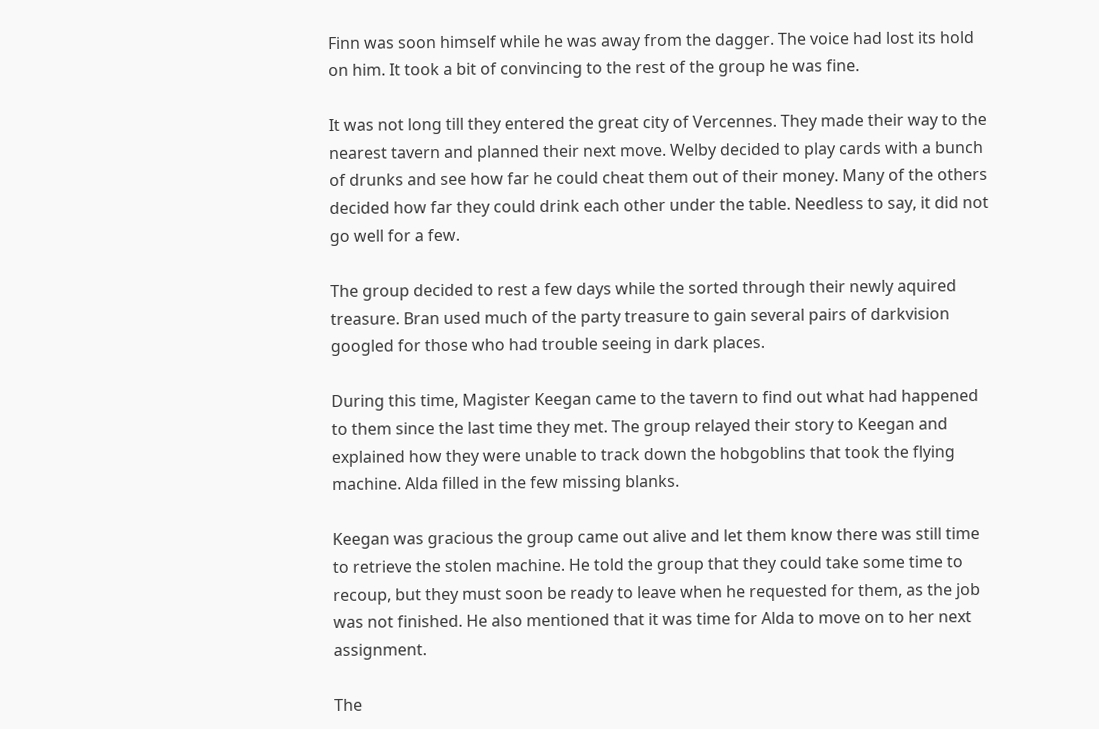Finn was soon himself while he was away from the dagger. The voice had lost its hold on him. It took a bit of convincing to the rest of the group he was fine.

It was not long till they entered the great city of Vercennes. They made their way to the nearest tavern and planned their next move. Welby decided to play cards with a bunch of drunks and see how far he could cheat them out of their money. Many of the others decided how far they could drink each other under the table. Needless to say, it did not go well for a few.

The group decided to rest a few days while the sorted through their newly aquired treasure. Bran used much of the party treasure to gain several pairs of darkvision googled for those who had trouble seeing in dark places.

During this time, Magister Keegan came to the tavern to find out what had happened to them since the last time they met. The group relayed their story to Keegan and explained how they were unable to track down the hobgoblins that took the flying machine. Alda filled in the few missing blanks.

Keegan was gracious the group came out alive and let them know there was still time to retrieve the stolen machine. He told the group that they could take some time to recoup, but they must soon be ready to leave when he requested for them, as the job was not finished. He also mentioned that it was time for Alda to move on to her next assignment.

The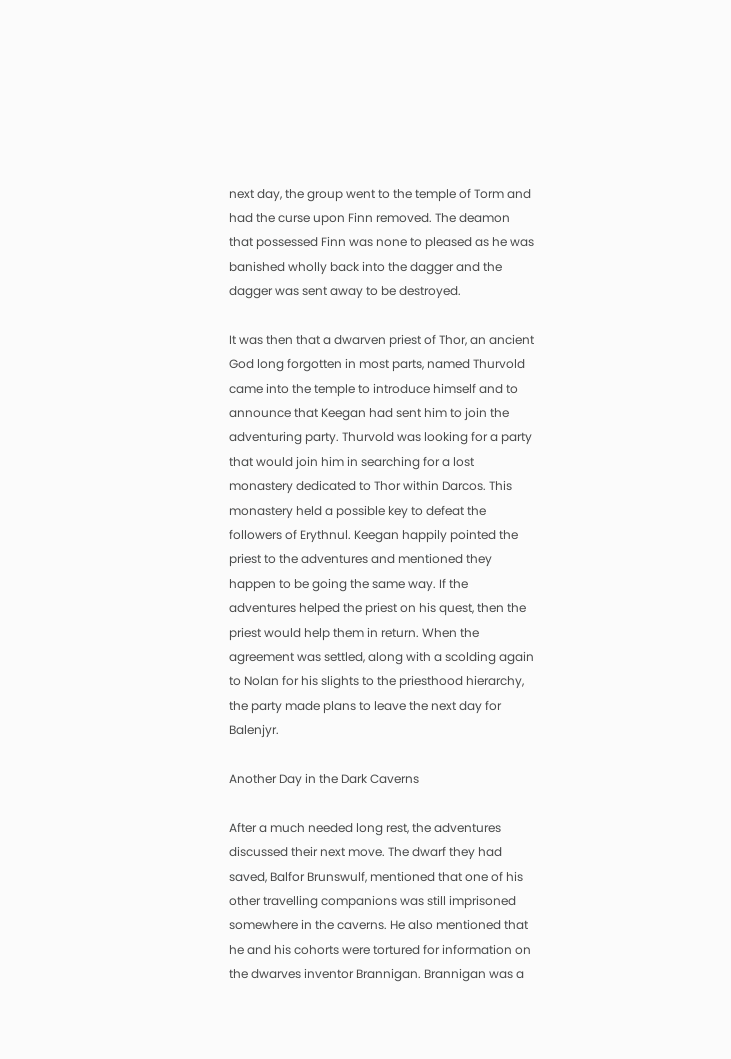next day, the group went to the temple of Torm and had the curse upon Finn removed. The deamon that possessed Finn was none to pleased as he was banished wholly back into the dagger and the dagger was sent away to be destroyed.

It was then that a dwarven priest of Thor, an ancient God long forgotten in most parts, named Thurvold came into the temple to introduce himself and to announce that Keegan had sent him to join the adventuring party. Thurvold was looking for a party that would join him in searching for a lost monastery dedicated to Thor within Darcos. This monastery held a possible key to defeat the followers of Erythnul. Keegan happily pointed the priest to the adventures and mentioned they happen to be going the same way. If the adventures helped the priest on his quest, then the priest would help them in return. When the agreement was settled, along with a scolding again to Nolan for his slights to the priesthood hierarchy, the party made plans to leave the next day for Balenjyr.

Another Day in the Dark Caverns

After a much needed long rest, the adventures discussed their next move. The dwarf they had saved, Balfor Brunswulf, mentioned that one of his other travelling companions was still imprisoned somewhere in the caverns. He also mentioned that he and his cohorts were tortured for information on the dwarves inventor Brannigan. Brannigan was a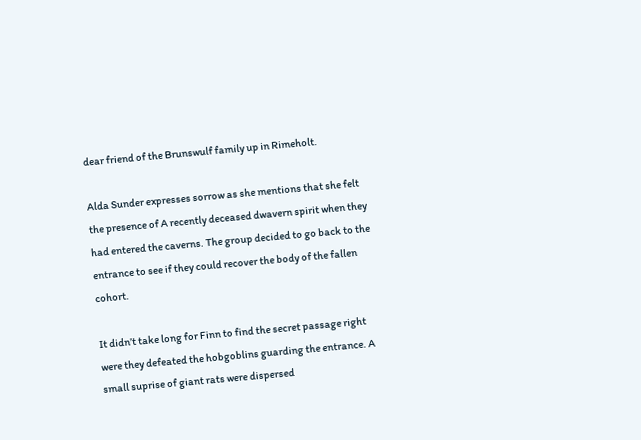dear friend of the Brunswulf family up in Rimeholt.

Alda Sunder expresses sorrow as she mentions that she felt the presence of A recently deceased dwavern spirit when they had entered the caverns. The group decided to go back to the entrance to see if they could recover the body of the fallen cohort.

It didn’t take long for Finn to find the secret passage right were they defeated the hobgoblins guarding the entrance. A small suprise of giant rats were dispersed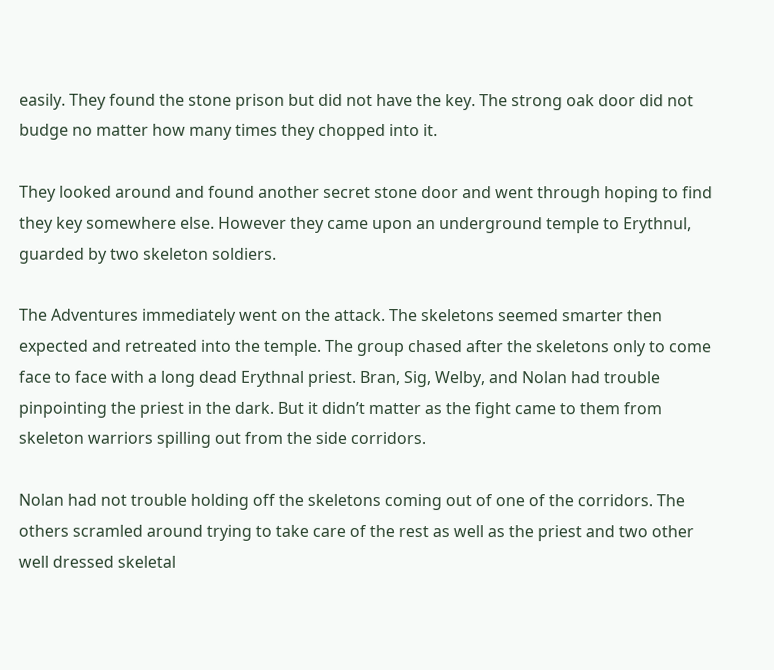easily. They found the stone prison but did not have the key. The strong oak door did not budge no matter how many times they chopped into it.

They looked around and found another secret stone door and went through hoping to find they key somewhere else. However they came upon an underground temple to Erythnul, guarded by two skeleton soldiers.

The Adventures immediately went on the attack. The skeletons seemed smarter then expected and retreated into the temple. The group chased after the skeletons only to come face to face with a long dead Erythnal priest. Bran, Sig, Welby, and Nolan had trouble pinpointing the priest in the dark. But it didn’t matter as the fight came to them from skeleton warriors spilling out from the side corridors.

Nolan had not trouble holding off the skeletons coming out of one of the corridors. The others scramled around trying to take care of the rest as well as the priest and two other well dressed skeletal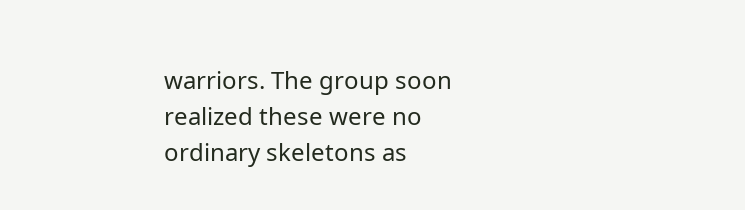warriors. The group soon realized these were no ordinary skeletons as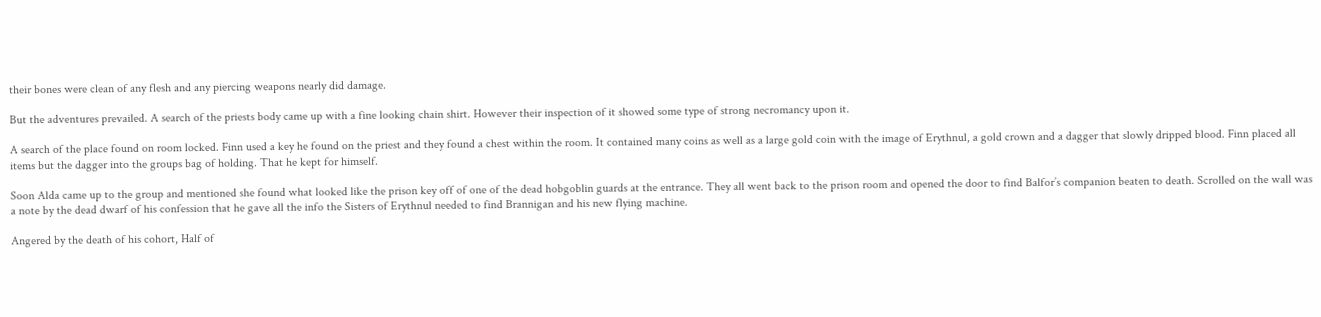their bones were clean of any flesh and any piercing weapons nearly did damage.

But the adventures prevailed. A search of the priests body came up with a fine looking chain shirt. However their inspection of it showed some type of strong necromancy upon it.

A search of the place found on room locked. Finn used a key he found on the priest and they found a chest within the room. It contained many coins as well as a large gold coin with the image of Erythnul, a gold crown and a dagger that slowly dripped blood. Finn placed all items but the dagger into the groups bag of holding. That he kept for himself.

Soon Alda came up to the group and mentioned she found what looked like the prison key off of one of the dead hobgoblin guards at the entrance. They all went back to the prison room and opened the door to find Balfor’s companion beaten to death. Scrolled on the wall was a note by the dead dwarf of his confession that he gave all the info the Sisters of Erythnul needed to find Brannigan and his new flying machine.

Angered by the death of his cohort, Half of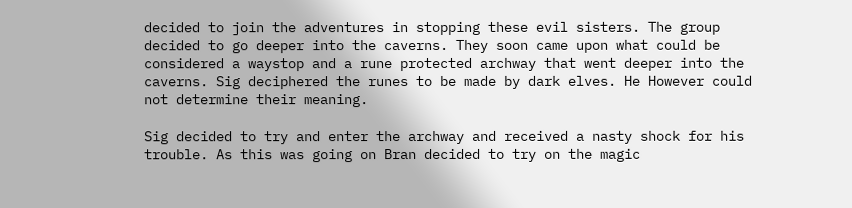decided to join the adventures in stopping these evil sisters. The group decided to go deeper into the caverns. They soon came upon what could be considered a waystop and a rune protected archway that went deeper into the caverns. Sig deciphered the runes to be made by dark elves. He However could not determine their meaning.

Sig decided to try and enter the archway and received a nasty shock for his trouble. As this was going on Bran decided to try on the magic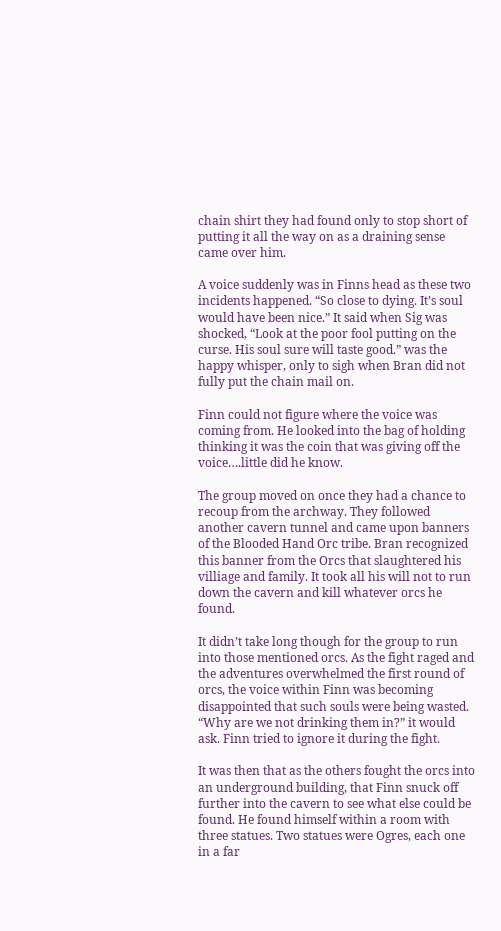chain shirt they had found only to stop short of putting it all the way on as a draining sense came over him.

A voice suddenly was in Finns head as these two incidents happened. “So close to dying. It’s soul would have been nice.” It said when Sig was shocked, “Look at the poor fool putting on the curse. His soul sure will taste good.” was the happy whisper, only to sigh when Bran did not fully put the chain mail on.

Finn could not figure where the voice was coming from. He looked into the bag of holding thinking it was the coin that was giving off the voice….little did he know.

The group moved on once they had a chance to recoup from the archway. They followed another cavern tunnel and came upon banners of the Blooded Hand Orc tribe. Bran recognized this banner from the Orcs that slaughtered his villiage and family. It took all his will not to run down the cavern and kill whatever orcs he found.

It didn’t take long though for the group to run into those mentioned orcs. As the fight raged and the adventures overwhelmed the first round of orcs, the voice within Finn was becoming disappointed that such souls were being wasted. “Why are we not drinking them in?” it would ask. Finn tried to ignore it during the fight.

It was then that as the others fought the orcs into an underground building, that Finn snuck off further into the cavern to see what else could be found. He found himself within a room with three statues. Two statues were Ogres, each one in a far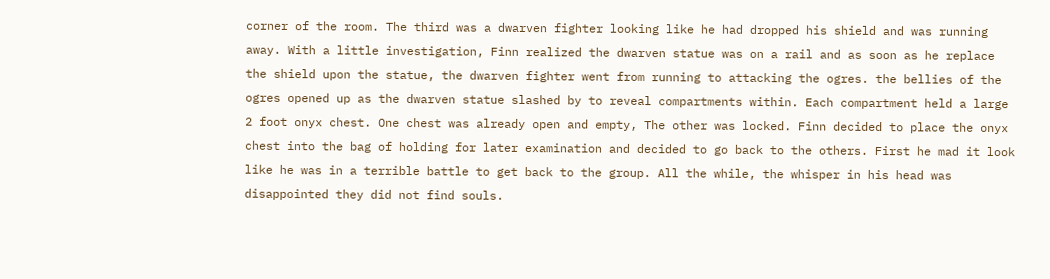corner of the room. The third was a dwarven fighter looking like he had dropped his shield and was running away. With a little investigation, Finn realized the dwarven statue was on a rail and as soon as he replace the shield upon the statue, the dwarven fighter went from running to attacking the ogres. the bellies of the ogres opened up as the dwarven statue slashed by to reveal compartments within. Each compartment held a large 2 foot onyx chest. One chest was already open and empty, The other was locked. Finn decided to place the onyx chest into the bag of holding for later examination and decided to go back to the others. First he mad it look like he was in a terrible battle to get back to the group. All the while, the whisper in his head was disappointed they did not find souls.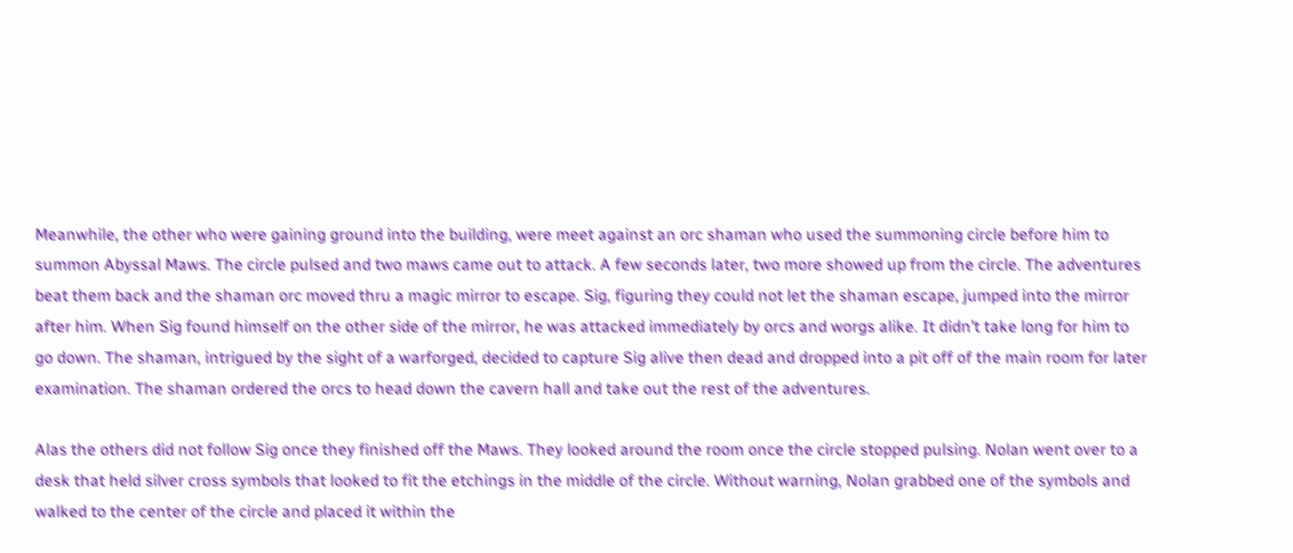Meanwhile, the other who were gaining ground into the building, were meet against an orc shaman who used the summoning circle before him to summon Abyssal Maws. The circle pulsed and two maws came out to attack. A few seconds later, two more showed up from the circle. The adventures beat them back and the shaman orc moved thru a magic mirror to escape. Sig, figuring they could not let the shaman escape, jumped into the mirror after him. When Sig found himself on the other side of the mirror, he was attacked immediately by orcs and worgs alike. It didn’t take long for him to go down. The shaman, intrigued by the sight of a warforged, decided to capture Sig alive then dead and dropped into a pit off of the main room for later examination. The shaman ordered the orcs to head down the cavern hall and take out the rest of the adventures.

Alas the others did not follow Sig once they finished off the Maws. They looked around the room once the circle stopped pulsing. Nolan went over to a desk that held silver cross symbols that looked to fit the etchings in the middle of the circle. Without warning, Nolan grabbed one of the symbols and walked to the center of the circle and placed it within the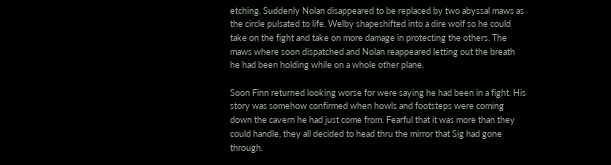etching. Suddenly Nolan disappeared to be replaced by two abyssal maws as the circle pulsated to life. Welby shapeshifted into a dire wolf so he could take on the fight and take on more damage in protecting the others. The maws where soon dispatched and Nolan reappeared letting out the breath he had been holding while on a whole other plane.

Soon Finn returned looking worse for were saying he had been in a fight. His story was somehow confirmed when howls and footsteps were coming down the cavern he had just come from. Fearful that it was more than they could handle, they all decided to head thru the mirror that Sig had gone through.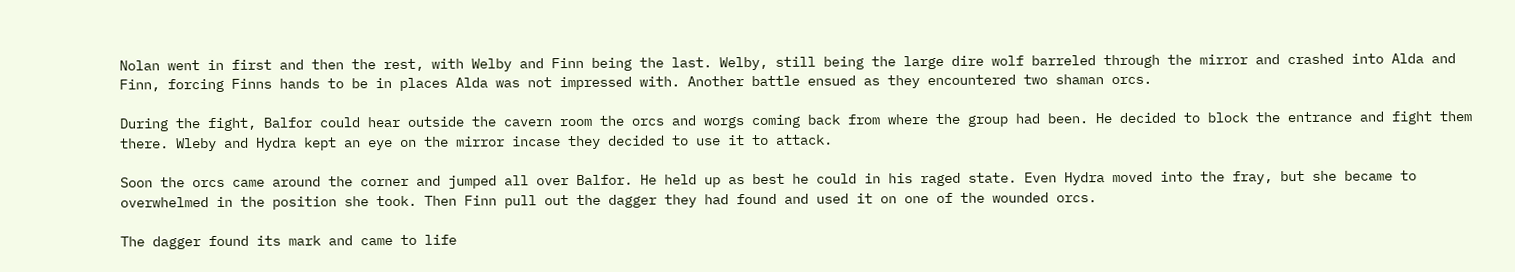Nolan went in first and then the rest, with Welby and Finn being the last. Welby, still being the large dire wolf barreled through the mirror and crashed into Alda and Finn, forcing Finns hands to be in places Alda was not impressed with. Another battle ensued as they encountered two shaman orcs.

During the fight, Balfor could hear outside the cavern room the orcs and worgs coming back from where the group had been. He decided to block the entrance and fight them there. Wleby and Hydra kept an eye on the mirror incase they decided to use it to attack.

Soon the orcs came around the corner and jumped all over Balfor. He held up as best he could in his raged state. Even Hydra moved into the fray, but she became to overwhelmed in the position she took. Then Finn pull out the dagger they had found and used it on one of the wounded orcs.

The dagger found its mark and came to life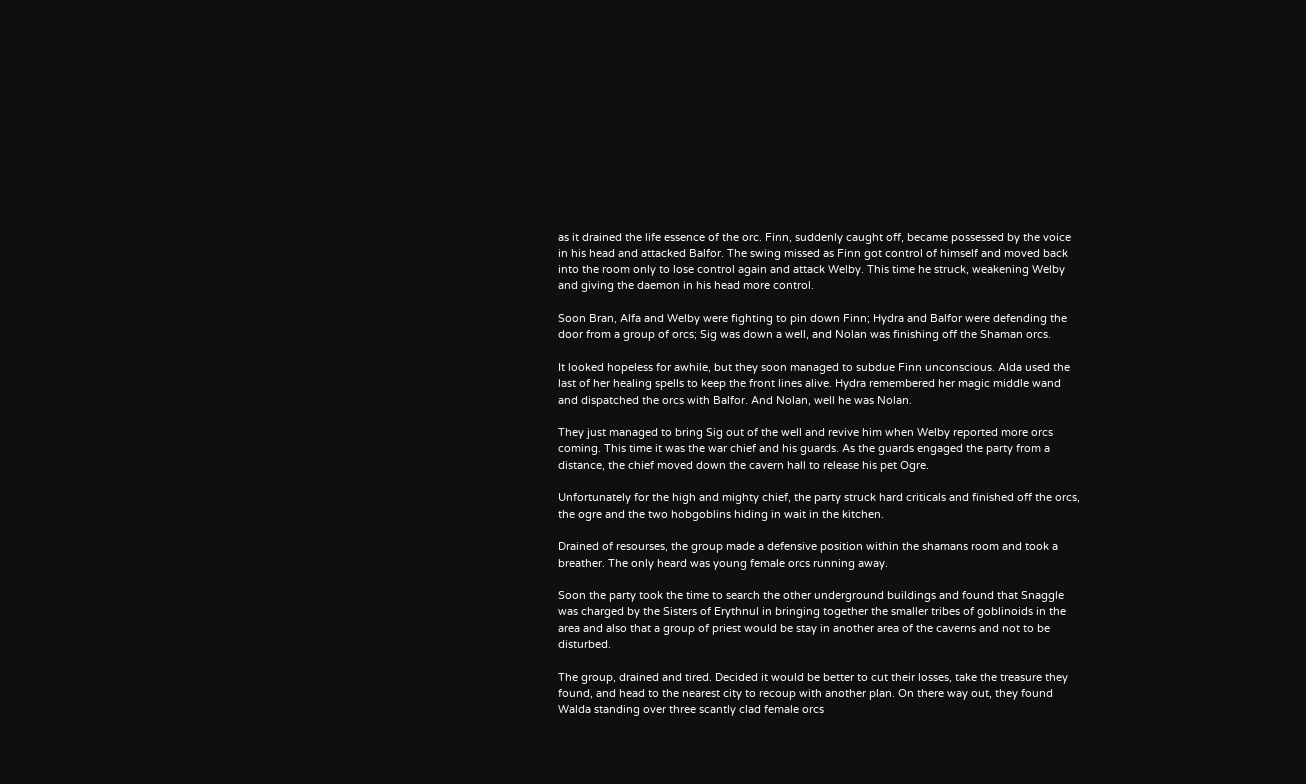as it drained the life essence of the orc. Finn, suddenly caught off, became possessed by the voice in his head and attacked Balfor. The swing missed as Finn got control of himself and moved back into the room only to lose control again and attack Welby. This time he struck, weakening Welby and giving the daemon in his head more control.

Soon Bran, Alfa and Welby were fighting to pin down Finn; Hydra and Balfor were defending the door from a group of orcs; Sig was down a well, and Nolan was finishing off the Shaman orcs.

It looked hopeless for awhile, but they soon managed to subdue Finn unconscious. Alda used the last of her healing spells to keep the front lines alive. Hydra remembered her magic middle wand and dispatched the orcs with Balfor. And Nolan, well he was Nolan.

They just managed to bring Sig out of the well and revive him when Welby reported more orcs coming. This time it was the war chief and his guards. As the guards engaged the party from a distance, the chief moved down the cavern hall to release his pet Ogre.

Unfortunately for the high and mighty chief, the party struck hard criticals and finished off the orcs, the ogre and the two hobgoblins hiding in wait in the kitchen.

Drained of resourses, the group made a defensive position within the shamans room and took a breather. The only heard was young female orcs running away.

Soon the party took the time to search the other underground buildings and found that Snaggle was charged by the Sisters of Erythnul in bringing together the smaller tribes of goblinoids in the area and also that a group of priest would be stay in another area of the caverns and not to be disturbed.

The group, drained and tired. Decided it would be better to cut their losses, take the treasure they found, and head to the nearest city to recoup with another plan. On there way out, they found Walda standing over three scantly clad female orcs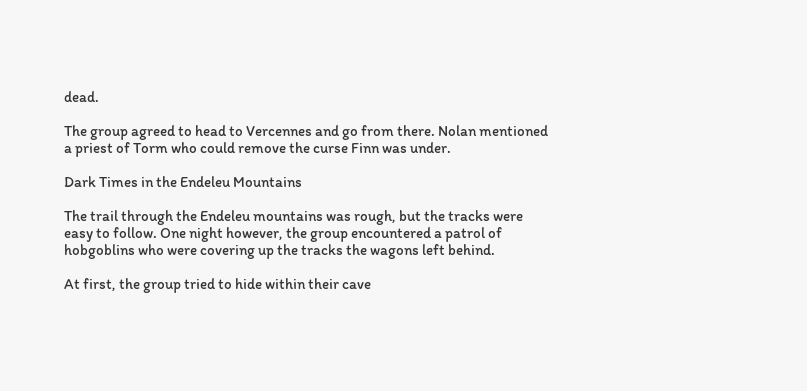dead.

The group agreed to head to Vercennes and go from there. Nolan mentioned a priest of Torm who could remove the curse Finn was under.

Dark Times in the Endeleu Mountains

The trail through the Endeleu mountains was rough, but the tracks were easy to follow. One night however, the group encountered a patrol of hobgoblins who were covering up the tracks the wagons left behind.

At first, the group tried to hide within their cave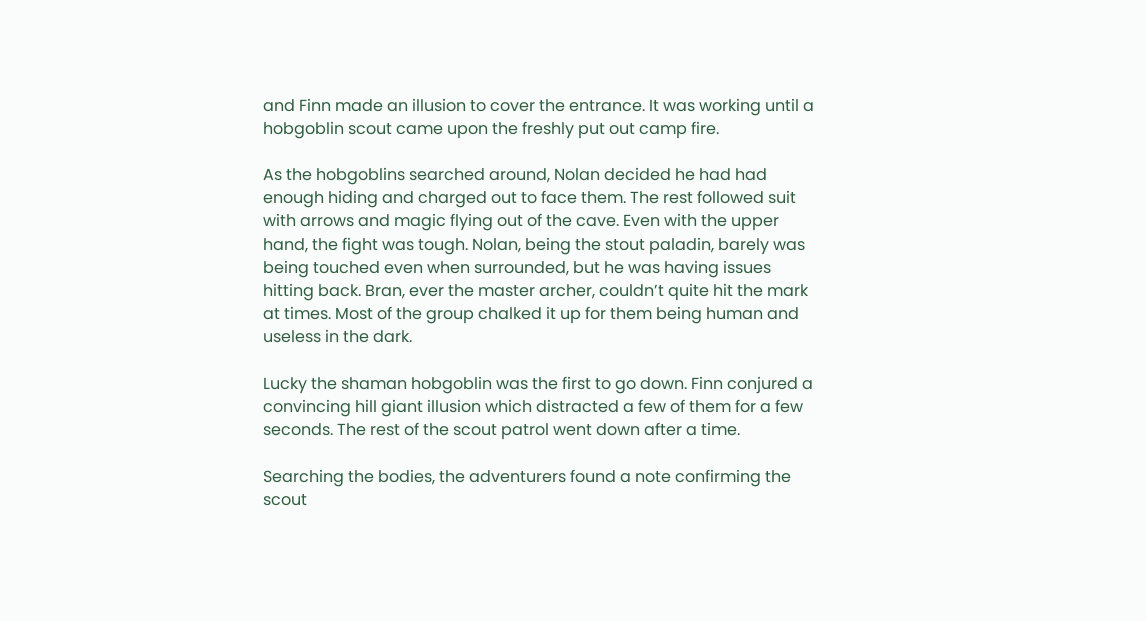and Finn made an illusion to cover the entrance. It was working until a hobgoblin scout came upon the freshly put out camp fire.

As the hobgoblins searched around, Nolan decided he had had enough hiding and charged out to face them. The rest followed suit with arrows and magic flying out of the cave. Even with the upper hand, the fight was tough. Nolan, being the stout paladin, barely was being touched even when surrounded, but he was having issues hitting back. Bran, ever the master archer, couldn’t quite hit the mark at times. Most of the group chalked it up for them being human and useless in the dark.

Lucky the shaman hobgoblin was the first to go down. Finn conjured a convincing hill giant illusion which distracted a few of them for a few seconds. The rest of the scout patrol went down after a time.

Searching the bodies, the adventurers found a note confirming the scout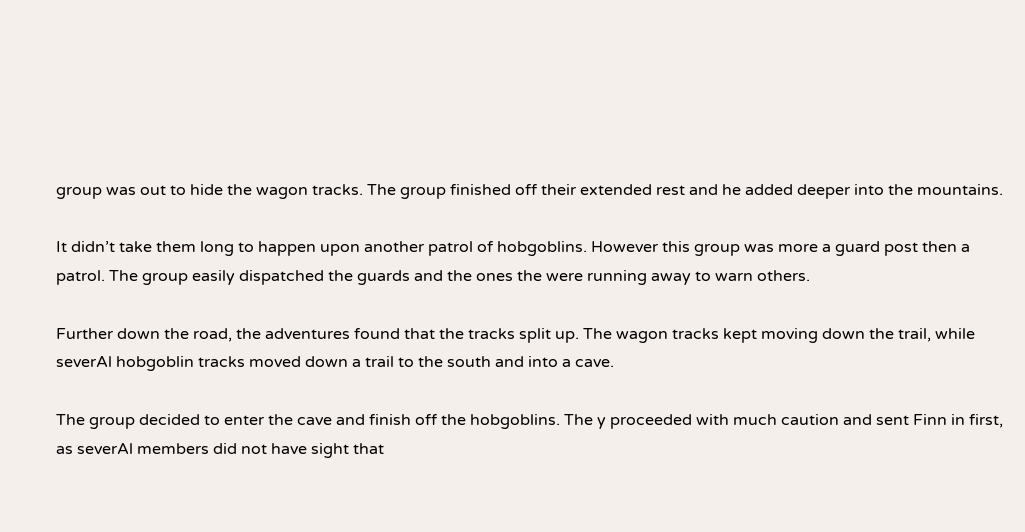group was out to hide the wagon tracks. The group finished off their extended rest and he added deeper into the mountains.

It didn’t take them long to happen upon another patrol of hobgoblins. However this group was more a guard post then a patrol. The group easily dispatched the guards and the ones the were running away to warn others.

Further down the road, the adventures found that the tracks split up. The wagon tracks kept moving down the trail, while severAl hobgoblin tracks moved down a trail to the south and into a cave.

The group decided to enter the cave and finish off the hobgoblins. The y proceeded with much caution and sent Finn in first, as severAl members did not have sight that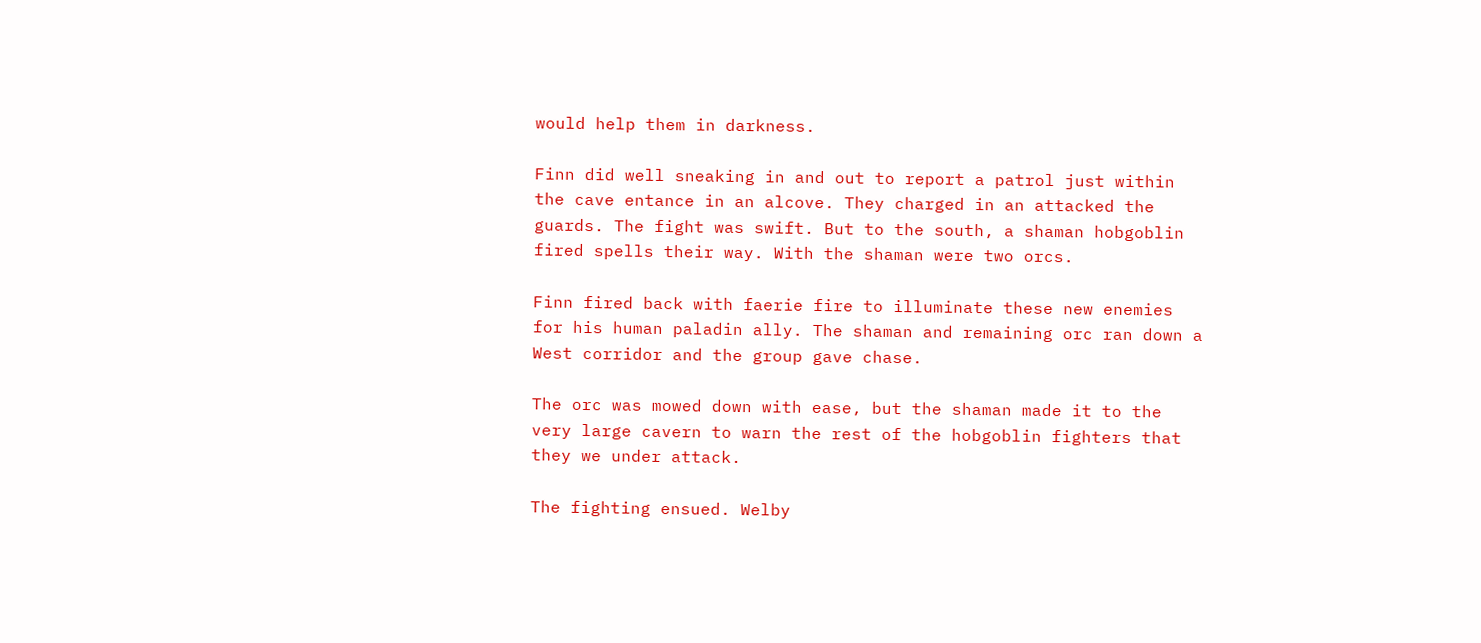would help them in darkness.

Finn did well sneaking in and out to report a patrol just within the cave entance in an alcove. They charged in an attacked the guards. The fight was swift. But to the south, a shaman hobgoblin fired spells their way. With the shaman were two orcs.

Finn fired back with faerie fire to illuminate these new enemies for his human paladin ally. The shaman and remaining orc ran down a West corridor and the group gave chase.

The orc was mowed down with ease, but the shaman made it to the very large cavern to warn the rest of the hobgoblin fighters that they we under attack.

The fighting ensued. Welby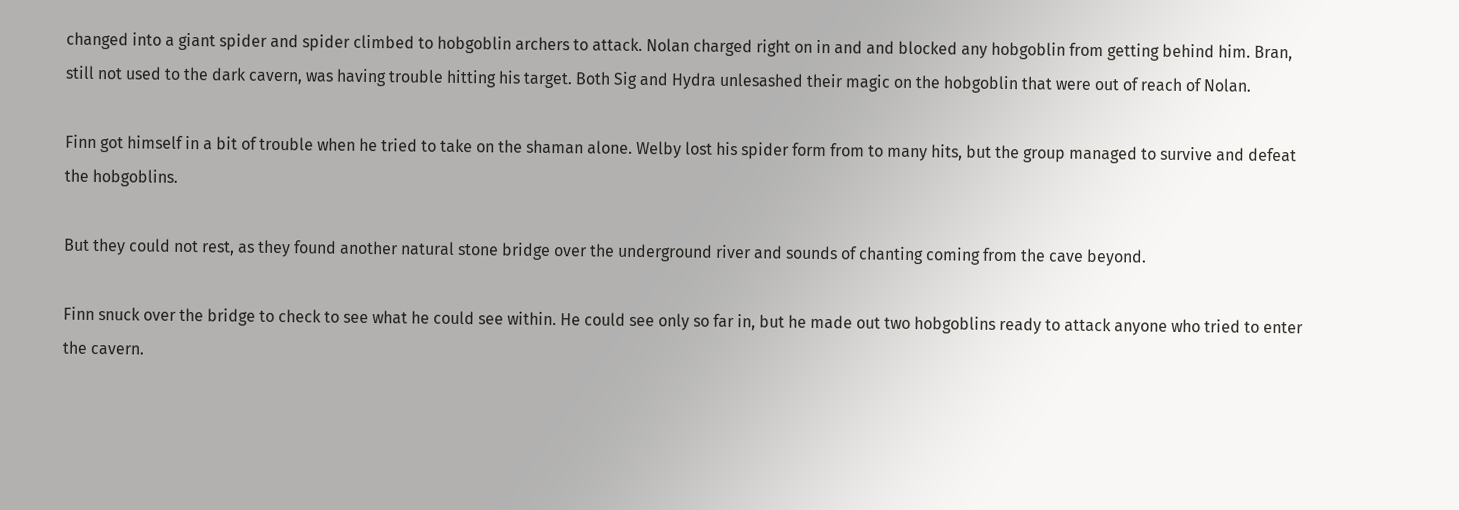changed into a giant spider and spider climbed to hobgoblin archers to attack. Nolan charged right on in and and blocked any hobgoblin from getting behind him. Bran, still not used to the dark cavern, was having trouble hitting his target. Both Sig and Hydra unlesashed their magic on the hobgoblin that were out of reach of Nolan.

Finn got himself in a bit of trouble when he tried to take on the shaman alone. Welby lost his spider form from to many hits, but the group managed to survive and defeat the hobgoblins.

But they could not rest, as they found another natural stone bridge over the underground river and sounds of chanting coming from the cave beyond.

Finn snuck over the bridge to check to see what he could see within. He could see only so far in, but he made out two hobgoblins ready to attack anyone who tried to enter the cavern.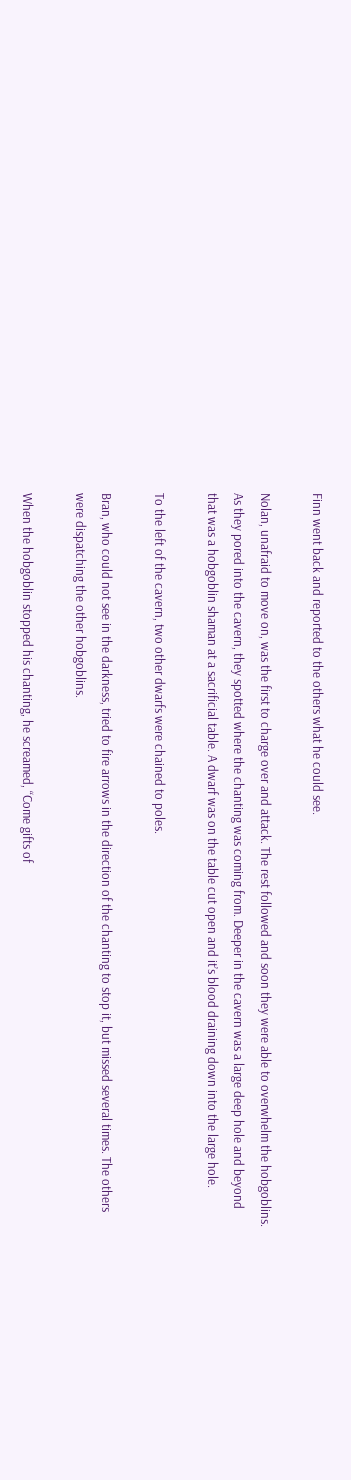Finn went back and reported to the others what he could see.

Nolan, unafraid to move on, was the first to charge over and attack. The rest followed and soon they were able to overwhelm the hobgoblins. As they pored into the cavern, they spotted where the chanting was coming from. Deeper in the cavern was a large deep hole and beyond that was a hobgoblin shaman at a sacrificial table. A dwarf was on the table cut open and it’s blood draining down into the large hole.

To the left of the cavern, two other dwarfs were chained to poles.

Bran, who could not see in the darkness, tried to fire arrows in the direction of the chanting to stop it, but missed several times. The others were dispatching the other hobgoblins.

When the hobgoblin stopped his chanting, he screamed, “Come gifts of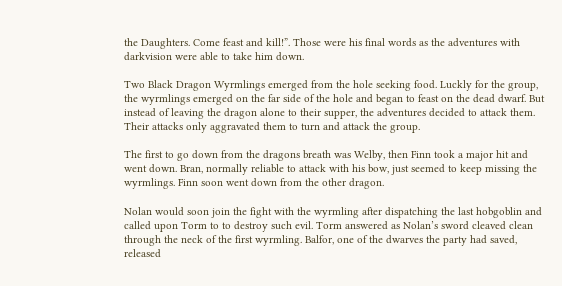the Daughters. Come feast and kill!”. Those were his final words as the adventures with darkvision were able to take him down.

Two Black Dragon Wyrmlings emerged from the hole seeking food. Luckly for the group, the wyrmlings emerged on the far side of the hole and began to feast on the dead dwarf. But instead of leaving the dragon alone to their supper, the adventures decided to attack them. Their attacks only aggravated them to turn and attack the group.

The first to go down from the dragons breath was Welby, then Finn took a major hit and went down. Bran, normally reliable to attack with his bow, just seemed to keep missing the wyrmlings. Finn soon went down from the other dragon.

Nolan would soon join the fight with the wyrmling after dispatching the last hobgoblin and called upon Torm to to destroy such evil. Torm answered as Nolan’s sword cleaved clean through the neck of the first wyrmling. Balfor, one of the dwarves the party had saved, released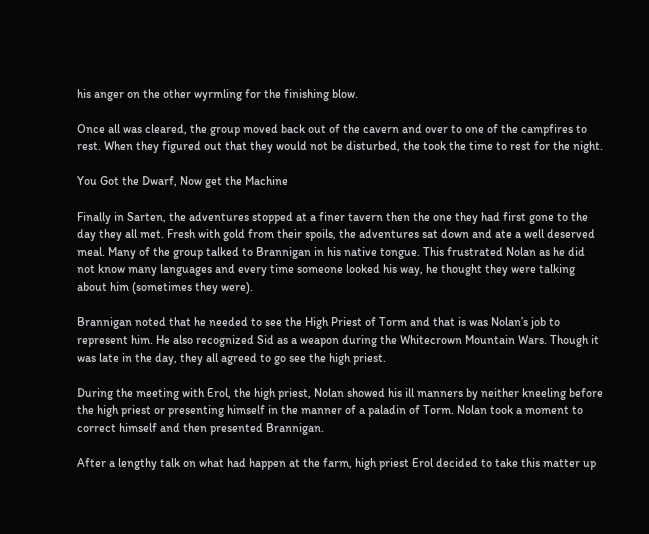his anger on the other wyrmling for the finishing blow.

Once all was cleared, the group moved back out of the cavern and over to one of the campfires to rest. When they figured out that they would not be disturbed, the took the time to rest for the night.

You Got the Dwarf, Now get the Machine

Finally in Sarten, the adventures stopped at a finer tavern then the one they had first gone to the day they all met. Fresh with gold from their spoils, the adventures sat down and ate a well deserved meal. Many of the group talked to Brannigan in his native tongue. This frustrated Nolan as he did not know many languages and every time someone looked his way, he thought they were talking about him (sometimes they were).

Brannigan noted that he needed to see the High Priest of Torm and that is was Nolan’s job to represent him. He also recognized Sid as a weapon during the Whitecrown Mountain Wars. Though it was late in the day, they all agreed to go see the high priest.

During the meeting with Erol, the high priest, Nolan showed his ill manners by neither kneeling before the high priest or presenting himself in the manner of a paladin of Torm. Nolan took a moment to correct himself and then presented Brannigan.

After a lengthy talk on what had happen at the farm, high priest Erol decided to take this matter up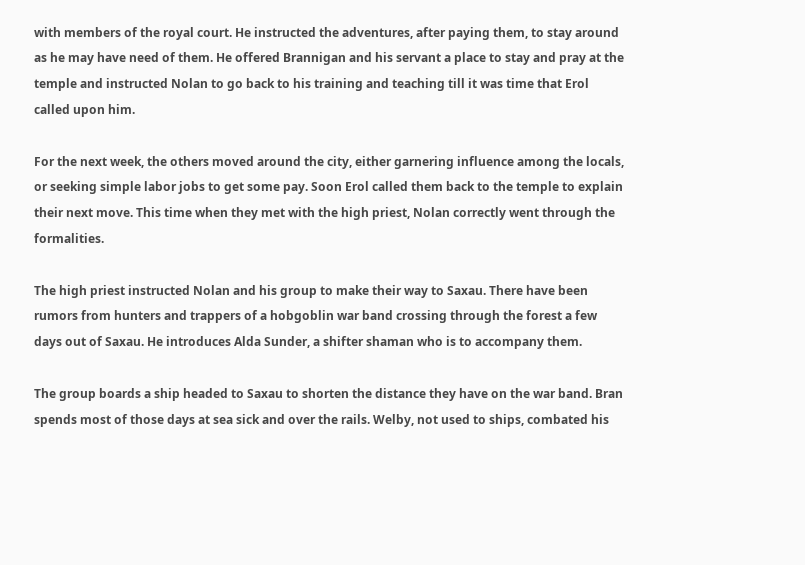with members of the royal court. He instructed the adventures, after paying them, to stay around as he may have need of them. He offered Brannigan and his servant a place to stay and pray at the temple and instructed Nolan to go back to his training and teaching till it was time that Erol called upon him.

For the next week, the others moved around the city, either garnering influence among the locals, or seeking simple labor jobs to get some pay. Soon Erol called them back to the temple to explain their next move. This time when they met with the high priest, Nolan correctly went through the formalities.

The high priest instructed Nolan and his group to make their way to Saxau. There have been rumors from hunters and trappers of a hobgoblin war band crossing through the forest a few days out of Saxau. He introduces Alda Sunder, a shifter shaman who is to accompany them.

The group boards a ship headed to Saxau to shorten the distance they have on the war band. Bran spends most of those days at sea sick and over the rails. Welby, not used to ships, combated his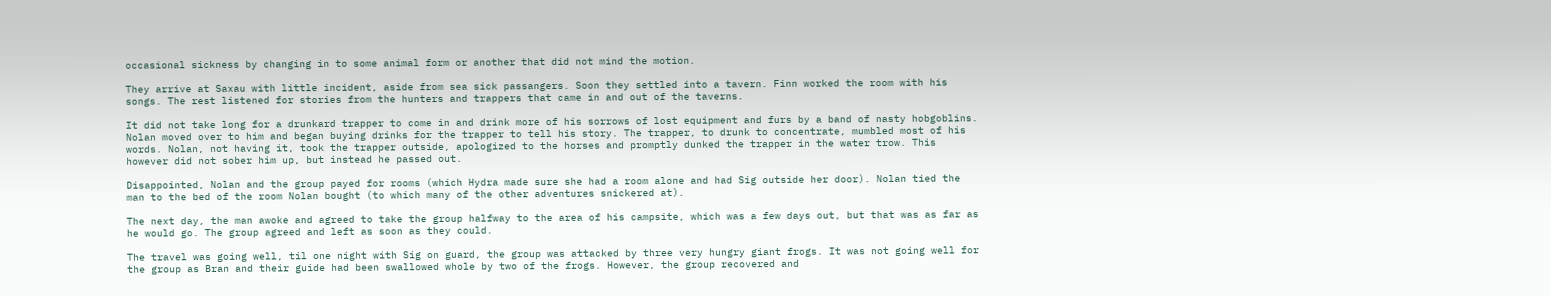occasional sickness by changing in to some animal form or another that did not mind the motion.

They arrive at Saxau with little incident, aside from sea sick passangers. Soon they settled into a tavern. Finn worked the room with his songs. The rest listened for stories from the hunters and trappers that came in and out of the taverns.

It did not take long for a drunkard trapper to come in and drink more of his sorrows of lost equipment and furs by a band of nasty hobgoblins. Nolan moved over to him and began buying drinks for the trapper to tell his story. The trapper, to drunk to concentrate, mumbled most of his words. Nolan, not having it, took the trapper outside, apologized to the horses and promptly dunked the trapper in the water trow. This however did not sober him up, but instead he passed out.

Disappointed, Nolan and the group payed for rooms (which Hydra made sure she had a room alone and had Sig outside her door). Nolan tied the man to the bed of the room Nolan bought (to which many of the other adventures snickered at).

The next day, the man awoke and agreed to take the group halfway to the area of his campsite, which was a few days out, but that was as far as he would go. The group agreed and left as soon as they could.

The travel was going well, til one night with Sig on guard, the group was attacked by three very hungry giant frogs. It was not going well for the group as Bran and their guide had been swallowed whole by two of the frogs. However, the group recovered and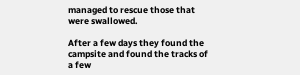managed to rescue those that were swallowed.

After a few days they found the campsite and found the tracks of a few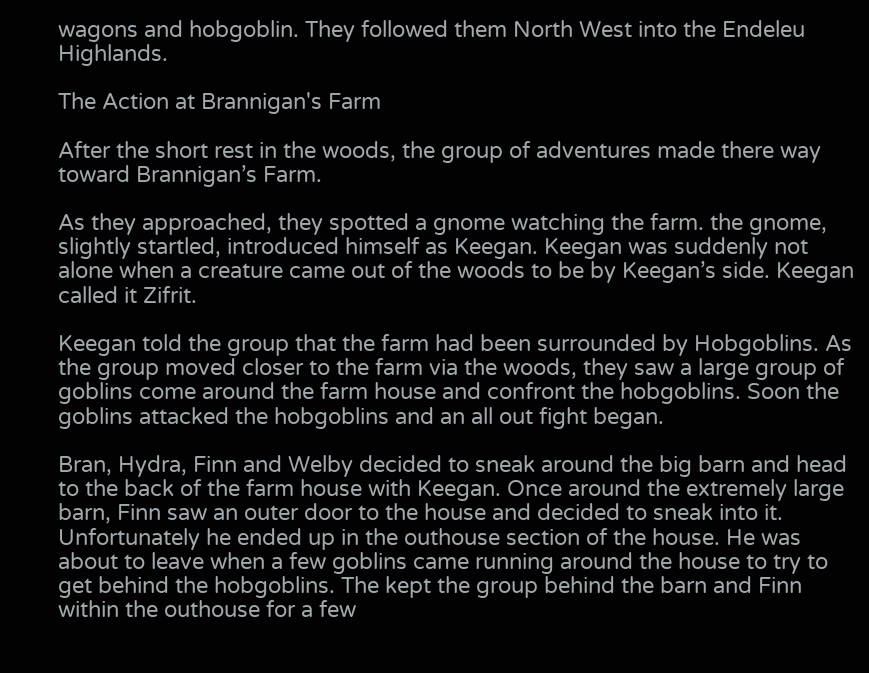wagons and hobgoblin. They followed them North West into the Endeleu Highlands.

The Action at Brannigan's Farm

After the short rest in the woods, the group of adventures made there way toward Brannigan’s Farm.

As they approached, they spotted a gnome watching the farm. the gnome, slightly startled, introduced himself as Keegan. Keegan was suddenly not alone when a creature came out of the woods to be by Keegan’s side. Keegan called it Zifrit.

Keegan told the group that the farm had been surrounded by Hobgoblins. As the group moved closer to the farm via the woods, they saw a large group of goblins come around the farm house and confront the hobgoblins. Soon the goblins attacked the hobgoblins and an all out fight began.

Bran, Hydra, Finn and Welby decided to sneak around the big barn and head to the back of the farm house with Keegan. Once around the extremely large barn, Finn saw an outer door to the house and decided to sneak into it. Unfortunately he ended up in the outhouse section of the house. He was about to leave when a few goblins came running around the house to try to get behind the hobgoblins. The kept the group behind the barn and Finn within the outhouse for a few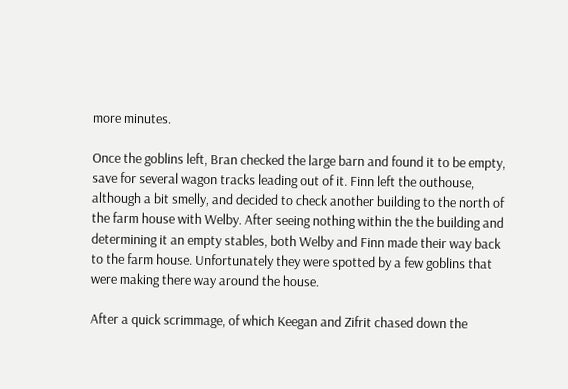more minutes.

Once the goblins left, Bran checked the large barn and found it to be empty, save for several wagon tracks leading out of it. Finn left the outhouse, although a bit smelly, and decided to check another building to the north of the farm house with Welby. After seeing nothing within the the building and determining it an empty stables, both Welby and Finn made their way back to the farm house. Unfortunately they were spotted by a few goblins that were making there way around the house.

After a quick scrimmage, of which Keegan and Zifrit chased down the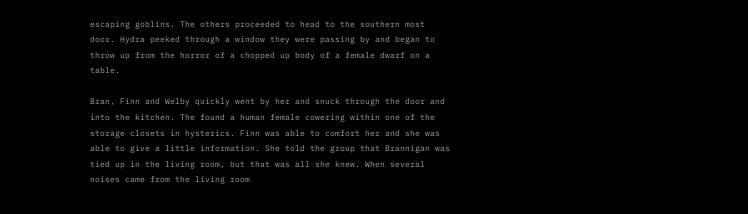escaping goblins. The others proceeded to head to the southern most door. Hydra peeked through a window they were passing by and began to throw up from the horror of a chopped up body of a female dwarf on a table.

Bran, Finn and Welby quickly went by her and snuck through the door and into the kitchen. The found a human female cowering within one of the storage closets in hysterics. Finn was able to comfort her and she was able to give a little information. She told the group that Brannigan was tied up in the living room, but that was all she knew. When several noises came from the living room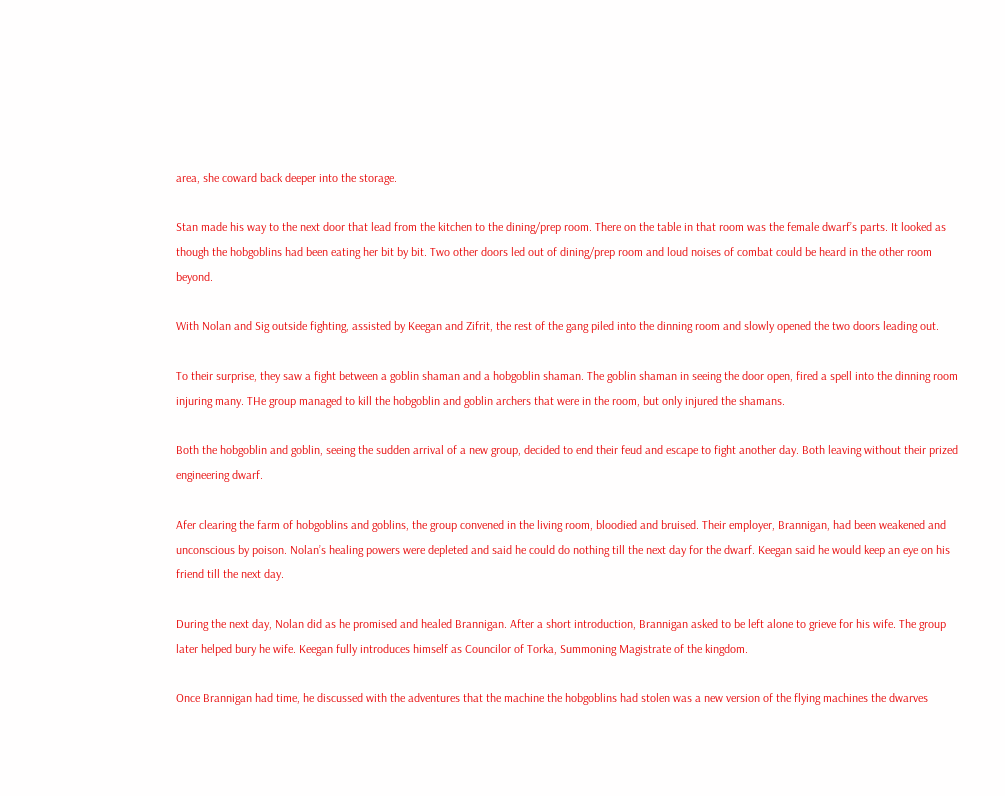area, she coward back deeper into the storage.

Stan made his way to the next door that lead from the kitchen to the dining/prep room. There on the table in that room was the female dwarf’s parts. It looked as though the hobgoblins had been eating her bit by bit. Two other doors led out of dining/prep room and loud noises of combat could be heard in the other room beyond.

With Nolan and Sig outside fighting, assisted by Keegan and Zifrit, the rest of the gang piled into the dinning room and slowly opened the two doors leading out.

To their surprise, they saw a fight between a goblin shaman and a hobgoblin shaman. The goblin shaman in seeing the door open, fired a spell into the dinning room injuring many. THe group managed to kill the hobgoblin and goblin archers that were in the room, but only injured the shamans.

Both the hobgoblin and goblin, seeing the sudden arrival of a new group, decided to end their feud and escape to fight another day. Both leaving without their prized engineering dwarf.

Afer clearing the farm of hobgoblins and goblins, the group convened in the living room, bloodied and bruised. Their employer, Brannigan, had been weakened and unconscious by poison. Nolan’s healing powers were depleted and said he could do nothing till the next day for the dwarf. Keegan said he would keep an eye on his friend till the next day.

During the next day, Nolan did as he promised and healed Brannigan. After a short introduction, Brannigan asked to be left alone to grieve for his wife. The group later helped bury he wife. Keegan fully introduces himself as Councilor of Torka, Summoning Magistrate of the kingdom.

Once Brannigan had time, he discussed with the adventures that the machine the hobgoblins had stolen was a new version of the flying machines the dwarves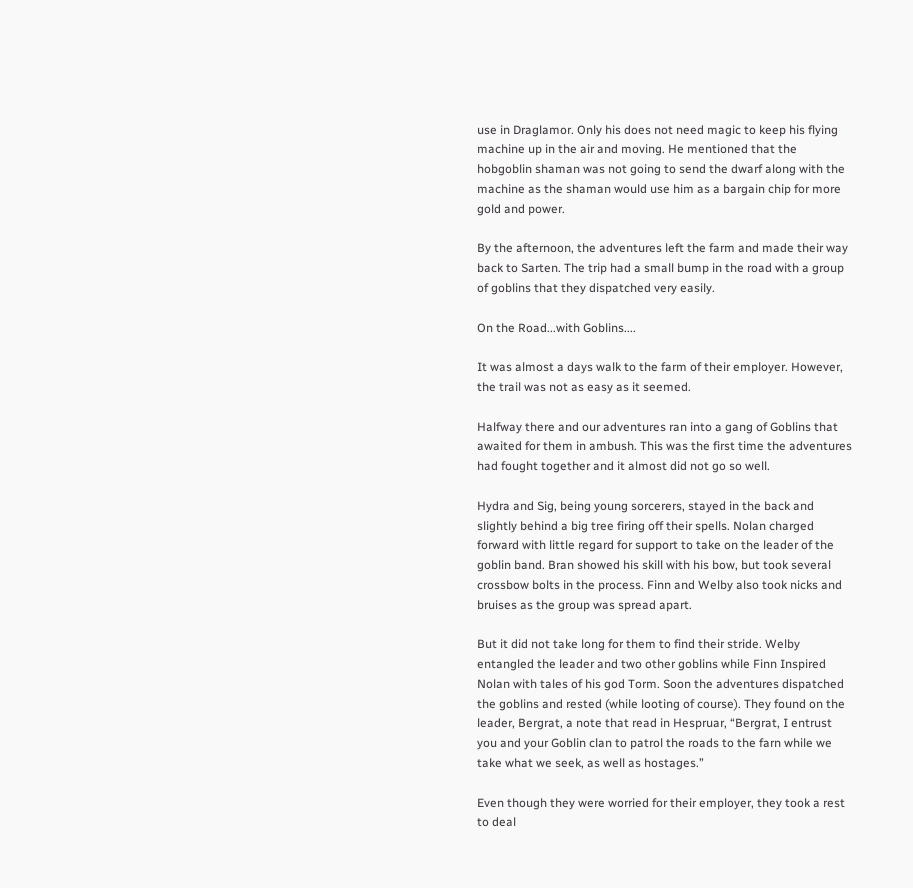use in Draglamor. Only his does not need magic to keep his flying machine up in the air and moving. He mentioned that the hobgoblin shaman was not going to send the dwarf along with the machine as the shaman would use him as a bargain chip for more gold and power.

By the afternoon, the adventures left the farm and made their way back to Sarten. The trip had a small bump in the road with a group of goblins that they dispatched very easily.

On the Road...with Goblins....

It was almost a days walk to the farm of their employer. However, the trail was not as easy as it seemed.

Halfway there and our adventures ran into a gang of Goblins that awaited for them in ambush. This was the first time the adventures had fought together and it almost did not go so well.

Hydra and Sig, being young sorcerers, stayed in the back and slightly behind a big tree firing off their spells. Nolan charged forward with little regard for support to take on the leader of the goblin band. Bran showed his skill with his bow, but took several crossbow bolts in the process. Finn and Welby also took nicks and bruises as the group was spread apart.

But it did not take long for them to find their stride. Welby entangled the leader and two other goblins while Finn Inspired Nolan with tales of his god Torm. Soon the adventures dispatched the goblins and rested (while looting of course). They found on the leader, Bergrat, a note that read in Hespruar, “Bergrat, I entrust you and your Goblin clan to patrol the roads to the farn while we take what we seek, as well as hostages.”

Even though they were worried for their employer, they took a rest to deal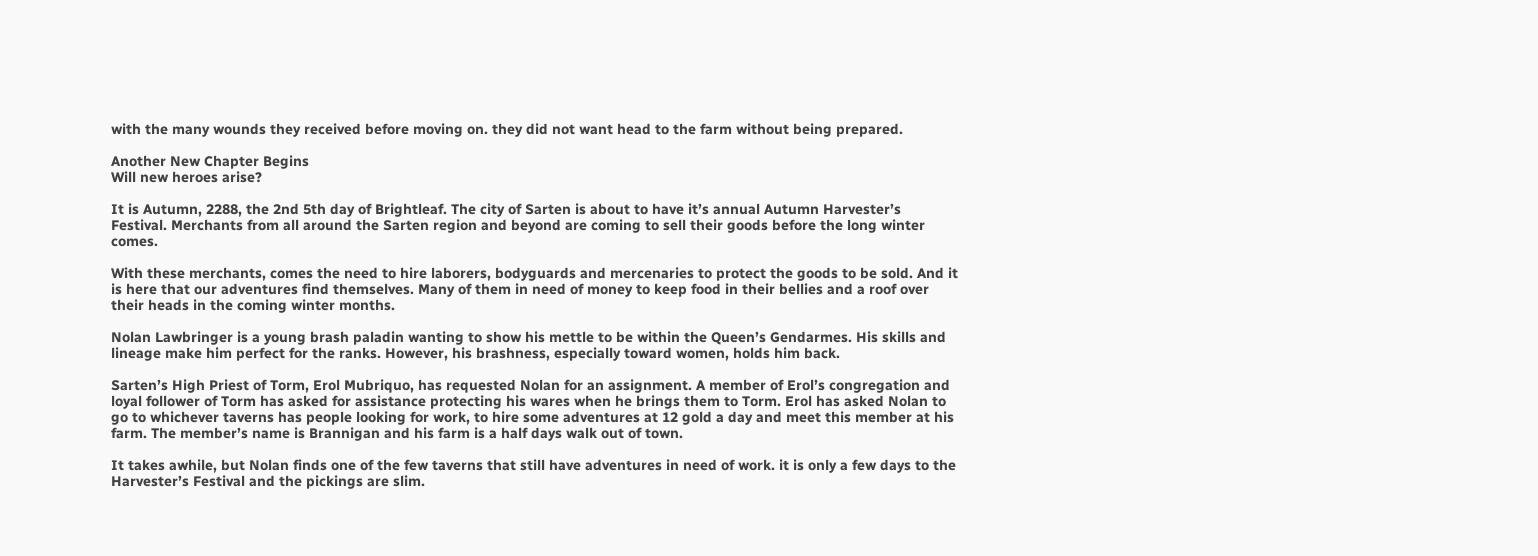with the many wounds they received before moving on. they did not want head to the farm without being prepared.

Another New Chapter Begins
Will new heroes arise?

It is Autumn, 2288, the 2nd 5th day of Brightleaf. The city of Sarten is about to have it’s annual Autumn Harvester’s Festival. Merchants from all around the Sarten region and beyond are coming to sell their goods before the long winter comes.

With these merchants, comes the need to hire laborers, bodyguards and mercenaries to protect the goods to be sold. And it is here that our adventures find themselves. Many of them in need of money to keep food in their bellies and a roof over their heads in the coming winter months.

Nolan Lawbringer is a young brash paladin wanting to show his mettle to be within the Queen’s Gendarmes. His skills and lineage make him perfect for the ranks. However, his brashness, especially toward women, holds him back.

Sarten’s High Priest of Torm, Erol Mubriquo, has requested Nolan for an assignment. A member of Erol’s congregation and loyal follower of Torm has asked for assistance protecting his wares when he brings them to Torm. Erol has asked Nolan to go to whichever taverns has people looking for work, to hire some adventures at 12 gold a day and meet this member at his farm. The member’s name is Brannigan and his farm is a half days walk out of town.

It takes awhile, but Nolan finds one of the few taverns that still have adventures in need of work. it is only a few days to the Harvester’s Festival and the pickings are slim.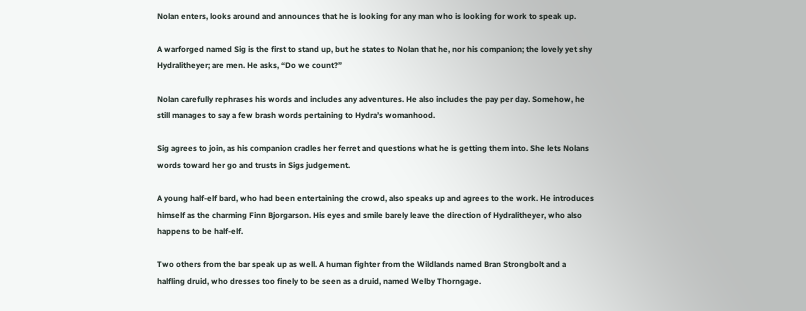Nolan enters, looks around and announces that he is looking for any man who is looking for work to speak up.

A warforged named Sig is the first to stand up, but he states to Nolan that he, nor his companion; the lovely yet shy Hydralitheyer; are men. He asks, “Do we count?”

Nolan carefully rephrases his words and includes any adventures. He also includes the pay per day. Somehow, he still manages to say a few brash words pertaining to Hydra’s womanhood.

Sig agrees to join, as his companion cradles her ferret and questions what he is getting them into. She lets Nolans words toward her go and trusts in Sigs judgement.

A young half-elf bard, who had been entertaining the crowd, also speaks up and agrees to the work. He introduces himself as the charming Finn Bjorgarson. His eyes and smile barely leave the direction of Hydralitheyer, who also happens to be half-elf.

Two others from the bar speak up as well. A human fighter from the Wildlands named Bran Strongbolt and a halfling druid, who dresses too finely to be seen as a druid, named Welby Thorngage.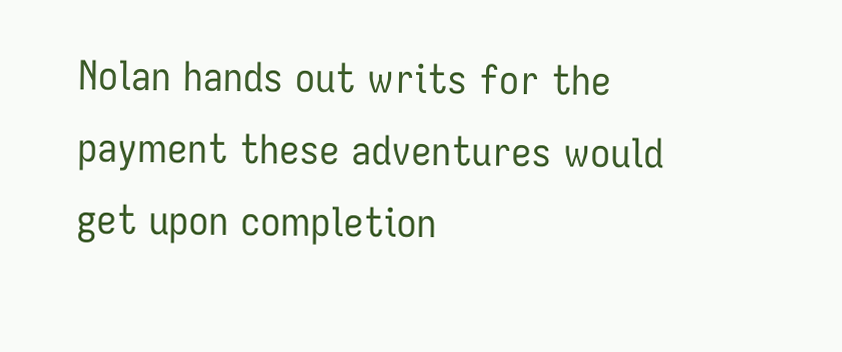Nolan hands out writs for the payment these adventures would get upon completion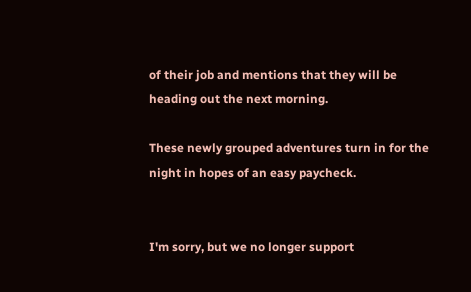of their job and mentions that they will be heading out the next morning.

These newly grouped adventures turn in for the night in hopes of an easy paycheck.


I'm sorry, but we no longer support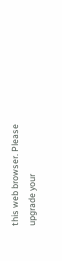this web browser. Please upgrade your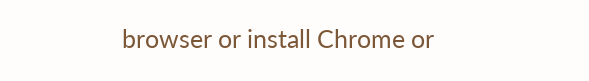browser or install Chrome or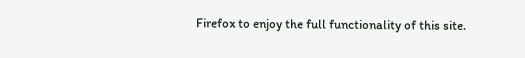Firefox to enjoy the full functionality of this site.